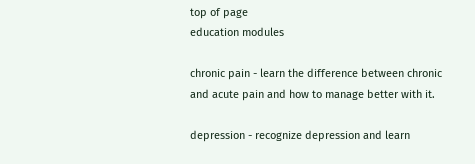top of page
education modules

chronic pain - learn the difference between chronic and acute pain and how to manage better with it.

depression - recognize depression and learn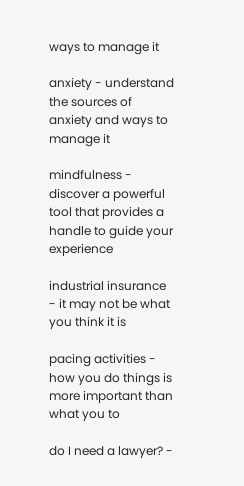ways to manage it

anxiety - understand the sources of anxiety and ways to manage it

mindfulness - discover a powerful tool that provides a handle to guide your experience

industrial insurance - it may not be what you think it is

pacing activities - how you do things is more important than what you to

do I need a lawyer? -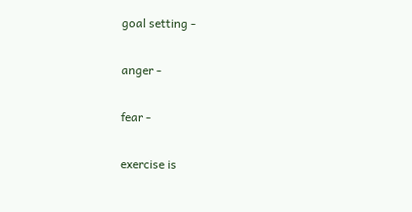goal setting -

anger -

fear -

exercise is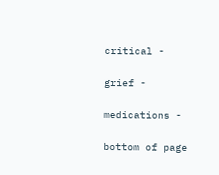critical -

grief -

medications -

bottom of page